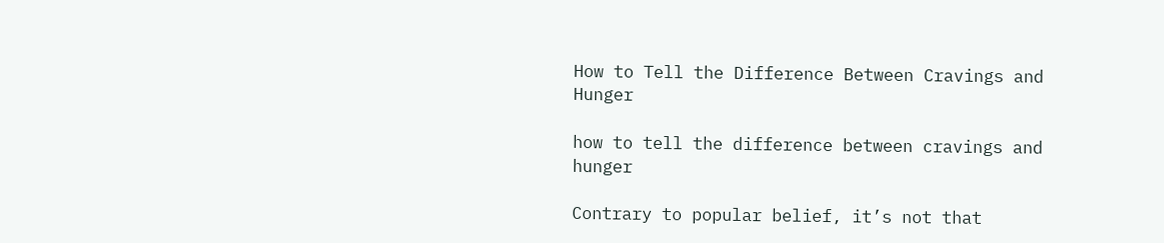How to Tell the Difference Between Cravings and Hunger

how to tell the difference between cravings and hunger

Contrary to popular belief, it’s not that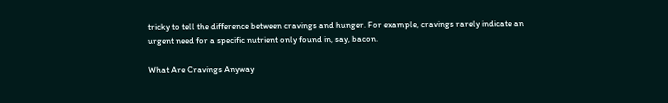tricky to tell the difference between cravings and hunger. For example, cravings rarely indicate an urgent need for a specific nutrient only found in, say, bacon.

What Are Cravings Anyway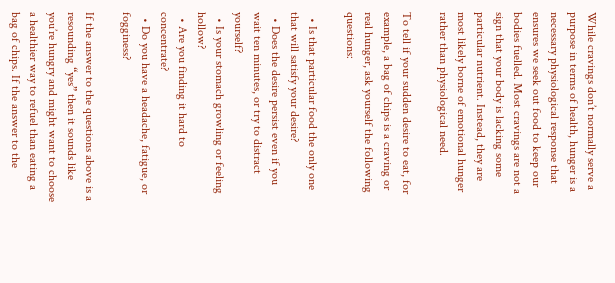While cravings don’t normally serve a purpose in terms of health, hunger is a necessary physiological response that ensures we seek out food to keep our bodies fuelled. Most cravings are not a sign that your body is lacking some particular nutrient. Instead, they are most likely borne of emotional hunger rather than physiological need.

To tell if your sudden desire to eat, for example, a bag of chips is a craving or real hunger, ask yourself the following questions:

  • Is that particular food the only one that will satisfy your desire?
  • Does the desire persist even if you wait ten minutes, or try to distract yourself?
  • Is your stomach growling or feeling hollow?
  • Are you finding it hard to concentrate?
  • Do you have a headache, fatigue, or fogginess?

If the answer to the questions above is a resounding “yes” then it sounds like you’re hungry and might want to choose a healthier way to refuel than eating a bag of chips. If the answer to the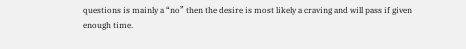questions is mainly a “no” then the desire is most likely a craving and will pass if given enough time.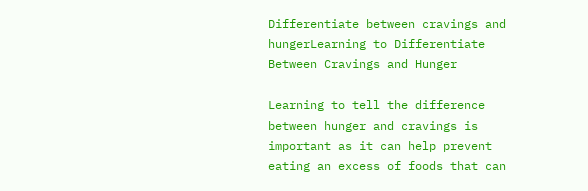Differentiate between cravings and hungerLearning to Differentiate Between Cravings and Hunger

Learning to tell the difference between hunger and cravings is important as it can help prevent eating an excess of foods that can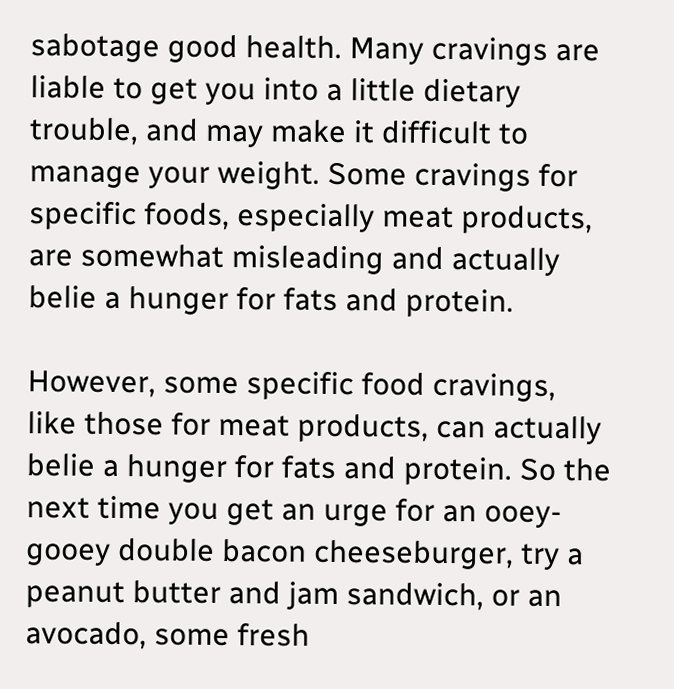sabotage good health. Many cravings are liable to get you into a little dietary trouble, and may make it difficult to manage your weight. Some cravings for specific foods, especially meat products, are somewhat misleading and actually belie a hunger for fats and protein.

However, some specific food cravings, like those for meat products, can actually belie a hunger for fats and protein. So the next time you get an urge for an ooey-gooey double bacon cheeseburger, try a peanut butter and jam sandwich, or an avocado, some fresh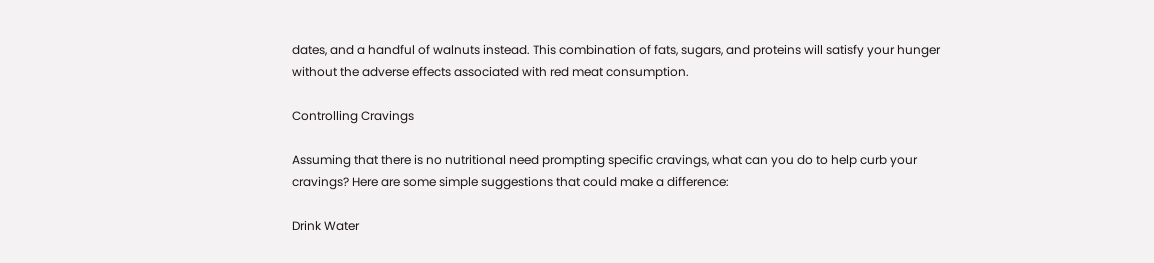dates, and a handful of walnuts instead. This combination of fats, sugars, and proteins will satisfy your hunger without the adverse effects associated with red meat consumption.

Controlling Cravings

Assuming that there is no nutritional need prompting specific cravings, what can you do to help curb your cravings? Here are some simple suggestions that could make a difference:

Drink Water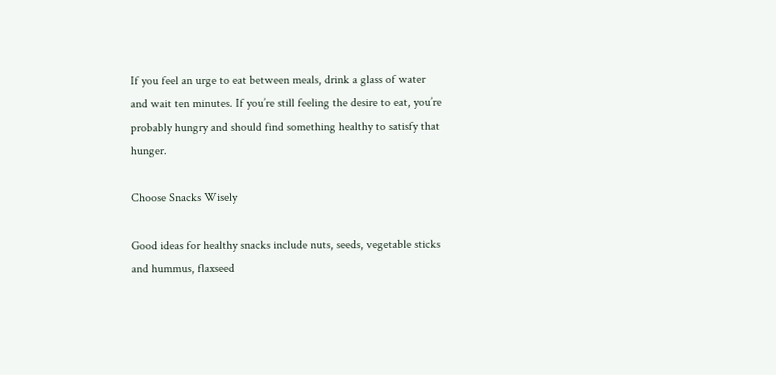If you feel an urge to eat between meals, drink a glass of water and wait ten minutes. If you’re still feeling the desire to eat, you’re probably hungry and should find something healthy to satisfy that hunger.

Choose Snacks Wisely

Good ideas for healthy snacks include nuts, seeds, vegetable sticks and hummus, flaxseed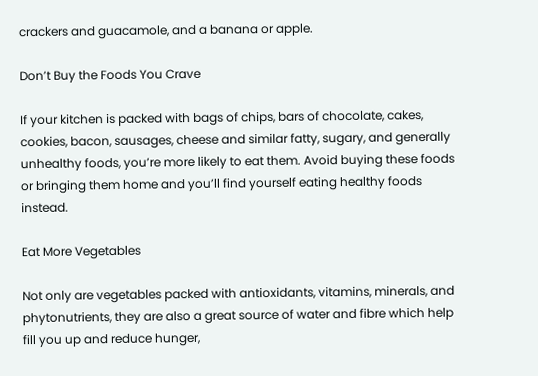crackers and guacamole, and a banana or apple.

Don’t Buy the Foods You Crave

If your kitchen is packed with bags of chips, bars of chocolate, cakes, cookies, bacon, sausages, cheese and similar fatty, sugary, and generally unhealthy foods, you’re more likely to eat them. Avoid buying these foods or bringing them home and you’ll find yourself eating healthy foods instead.

Eat More Vegetables

Not only are vegetables packed with antioxidants, vitamins, minerals, and phytonutrients, they are also a great source of water and fibre which help fill you up and reduce hunger,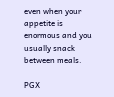even when your appetite is enormous and you usually snack between meals.

PGX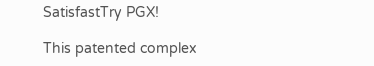SatisfastTry PGX!

This patented complex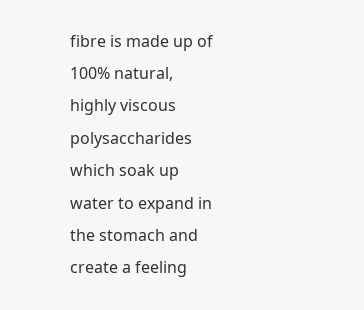fibre is made up of 100% natural, highly viscous polysaccharides which soak up water to expand in the stomach and create a feeling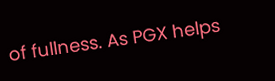of fullness. As PGX helps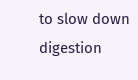to slow down digestion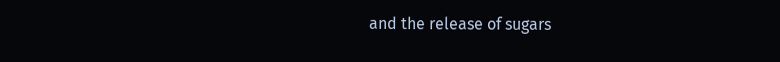and the release of sugars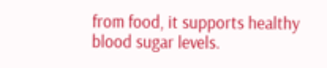from food, it supports healthy blood sugar levels.